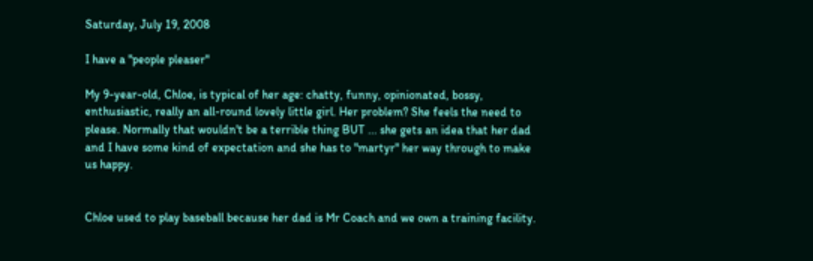Saturday, July 19, 2008

I have a "people pleaser"

My 9-year-old, Chloe, is typical of her age: chatty, funny, opinionated, bossy, enthusiastic, really an all-round lovely little girl. Her problem? She feels the need to please. Normally that wouldn't be a terrible thing BUT ... she gets an idea that her dad and I have some kind of expectation and she has to "martyr" her way through to make us happy.


Chloe used to play baseball because her dad is Mr Coach and we own a training facility.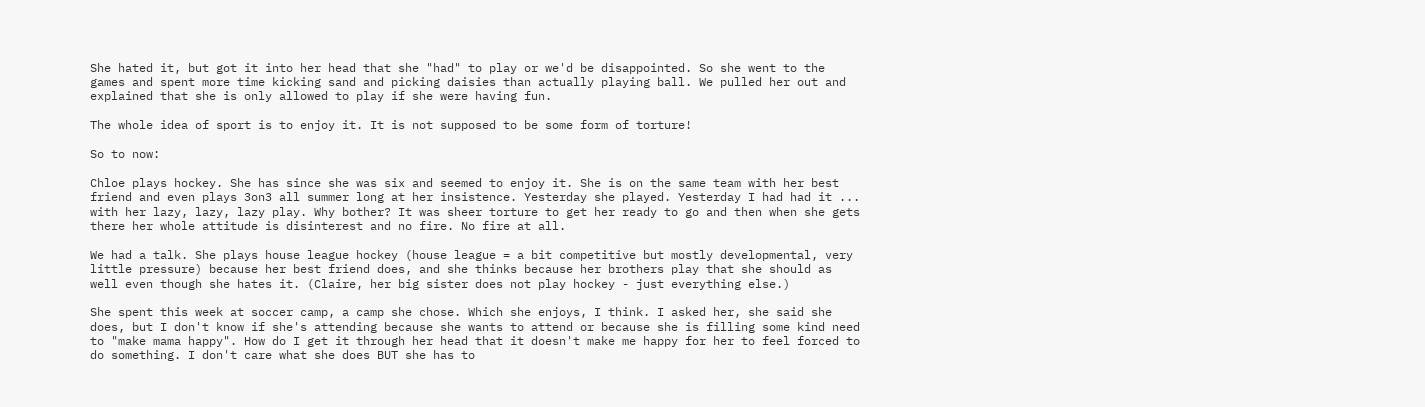She hated it, but got it into her head that she "had" to play or we'd be disappointed. So she went to the games and spent more time kicking sand and picking daisies than actually playing ball. We pulled her out and explained that she is only allowed to play if she were having fun.

The whole idea of sport is to enjoy it. It is not supposed to be some form of torture!

So to now:

Chloe plays hockey. She has since she was six and seemed to enjoy it. She is on the same team with her best friend and even plays 3on3 all summer long at her insistence. Yesterday she played. Yesterday I had had it ... with her lazy, lazy, lazy play. Why bother? It was sheer torture to get her ready to go and then when she gets there her whole attitude is disinterest and no fire. No fire at all.

We had a talk. She plays house league hockey (house league = a bit competitive but mostly developmental, very little pressure) because her best friend does, and she thinks because her brothers play that she should as well even though she hates it. (Claire, her big sister does not play hockey - just everything else.)

She spent this week at soccer camp, a camp she chose. Which she enjoys, I think. I asked her, she said she does, but I don't know if she's attending because she wants to attend or because she is filling some kind need to "make mama happy". How do I get it through her head that it doesn't make me happy for her to feel forced to do something. I don't care what she does BUT she has to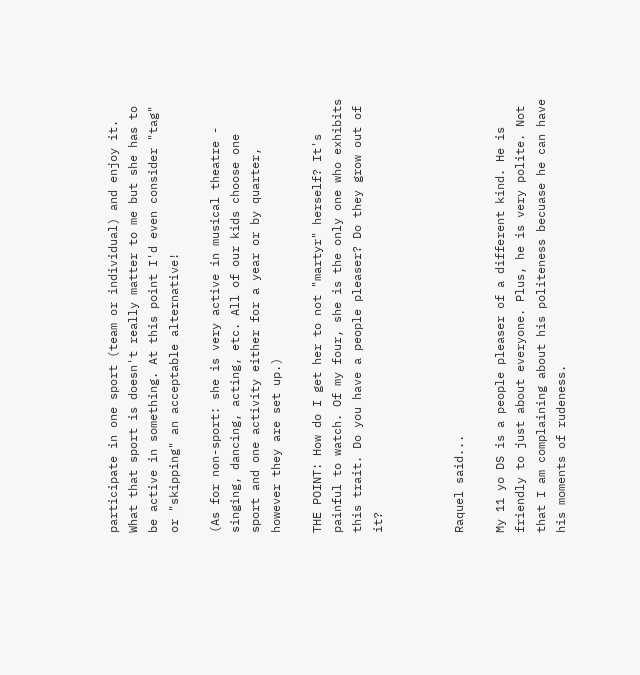participate in one sport (team or individual) and enjoy it. What that sport is doesn't really matter to me but she has to be active in something. At this point I'd even consider "tag" or "skipping" an acceptable alternative!

(As for non-sport: she is very active in musical theatre - singing, dancing, acting, etc. All of our kids choose one sport and one activity either for a year or by quarter, however they are set up.)

THE POINT: How do I get her to not "martyr" herself? It's painful to watch. Of my four, she is the only one who exhibits this trait. Do you have a people pleaser? Do they grow out of it?



Raquel said...

My 11 yo DS is a people pleaser of a different kind. He is friendly to just about everyone. Plus, he is very polite. Not that I am complaining about his politeness becuase he can have his moments of rudeness.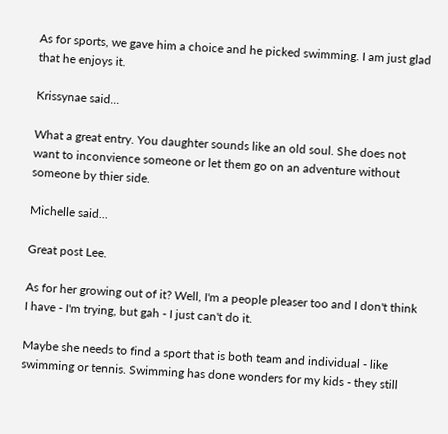As for sports, we gave him a choice and he picked swimming. I am just glad that he enjoys it.

Krissynae said...

What a great entry. You daughter sounds like an old soul. She does not want to inconvience someone or let them go on an adventure without someone by thier side.

Michelle said...

Great post Lee.

As for her growing out of it? Well, I'm a people pleaser too and I don't think I have - I'm trying, but gah - I just can't do it.

Maybe she needs to find a sport that is both team and individual - like swimming or tennis. Swimming has done wonders for my kids - they still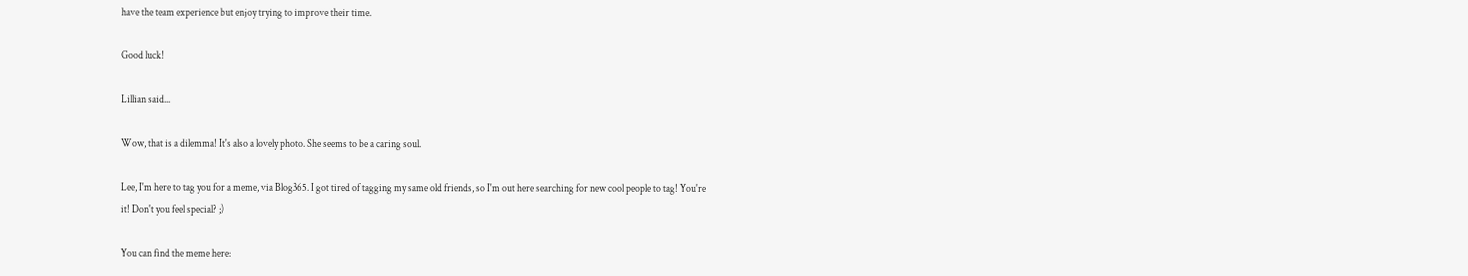have the team experience but enjoy trying to improve their time.

Good luck!

Lillian said...

Wow, that is a dilemma! It's also a lovely photo. She seems to be a caring soul.

Lee, I'm here to tag you for a meme, via Blog365. I got tired of tagging my same old friends, so I'm out here searching for new cool people to tag! You're it! Don't you feel special? ;)

You can find the meme here: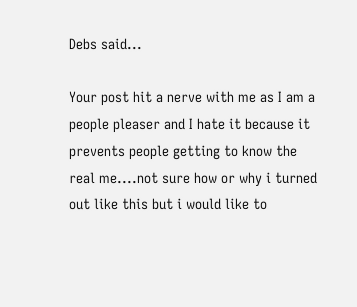Debs said...

Your post hit a nerve with me as I am a people pleaser and I hate it because it prevents people getting to know the real me....not sure how or why i turned out like this but i would like to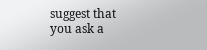suggest that you ask a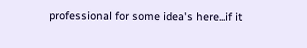professional for some idea's here...if it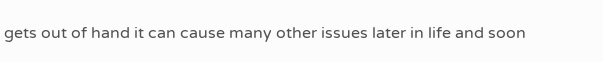gets out of hand it can cause many other issues later in life and soon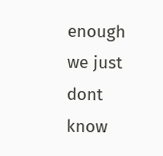enough we just dont know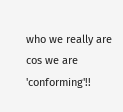who we really are cos we are 'conforming'!!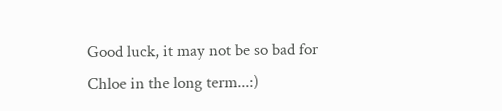Good luck, it may not be so bad for Chloe in the long term...:)